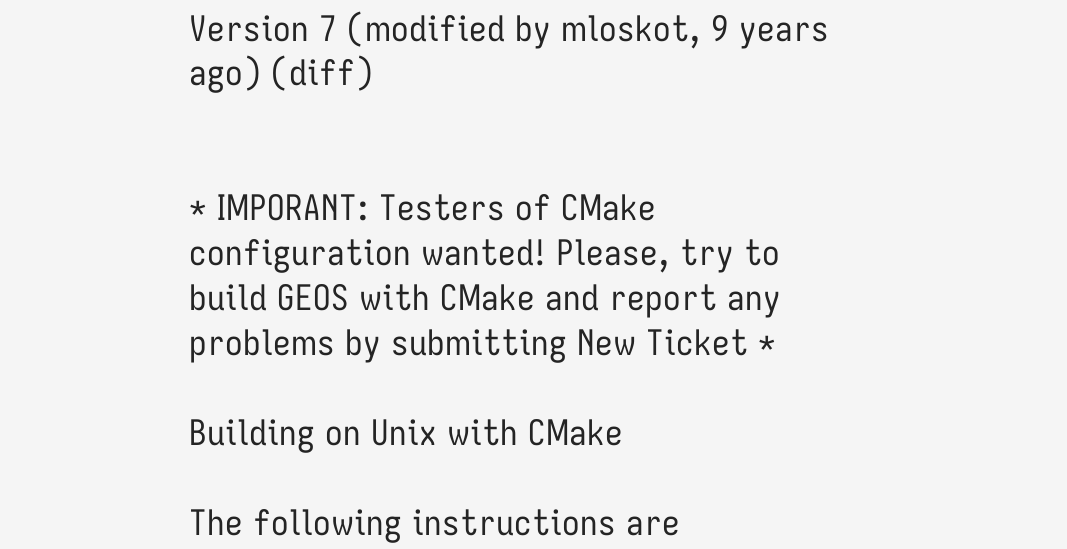Version 7 (modified by mloskot, 9 years ago) (diff)


* IMPORANT: Testers of CMake configuration wanted! Please, try to build GEOS with CMake and report any problems by submitting New Ticket *

Building on Unix with CMake

The following instructions are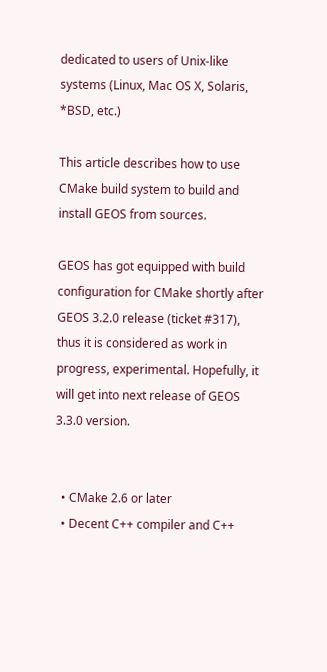dedicated to users of Unix-like systems (Linux, Mac OS X, Solaris, *BSD, etc.)

This article describes how to use CMake build system to build and install GEOS from sources.

GEOS has got equipped with build configuration for CMake shortly after GEOS 3.2.0 release (ticket #317), thus it is considered as work in progress, experimental. Hopefully, it will get into next release of GEOS 3.3.0 version.


  • CMake 2.6 or later
  • Decent C++ compiler and C++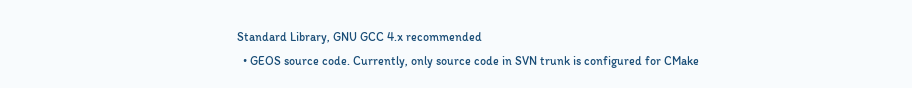Standard Library, GNU GCC 4.x recommended
  • GEOS source code. Currently, only source code in SVN trunk is configured for CMake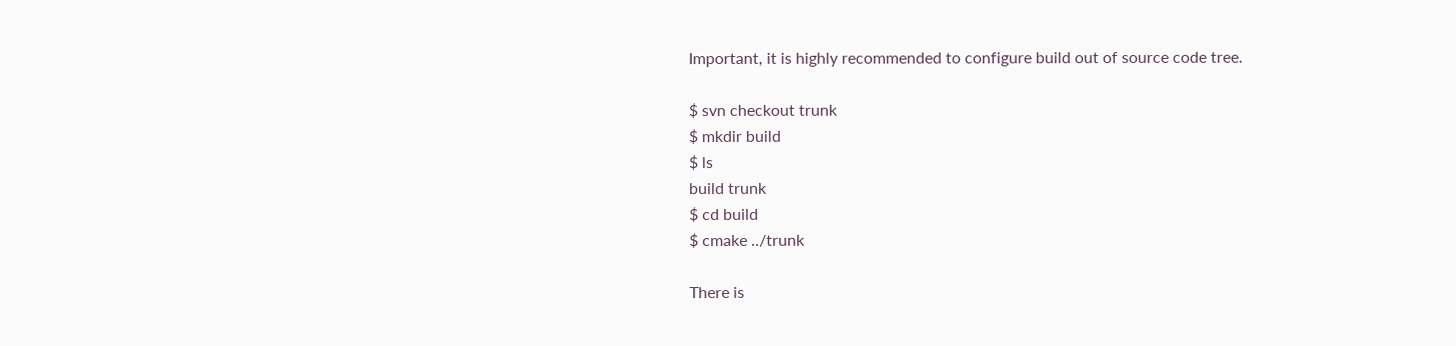Important, it is highly recommended to configure build out of source code tree.

$ svn checkout trunk
$ mkdir build
$ ls
build trunk
$ cd build
$ cmake ../trunk

There is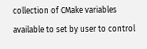collection of CMake variables available to set by user to control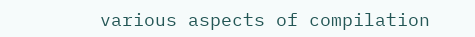various aspects of compilation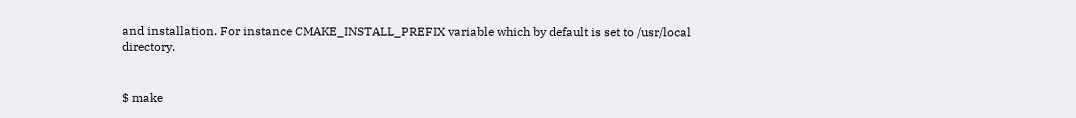and installation. For instance CMAKE_INSTALL_PREFIX variable which by default is set to /usr/local directory.


$ make